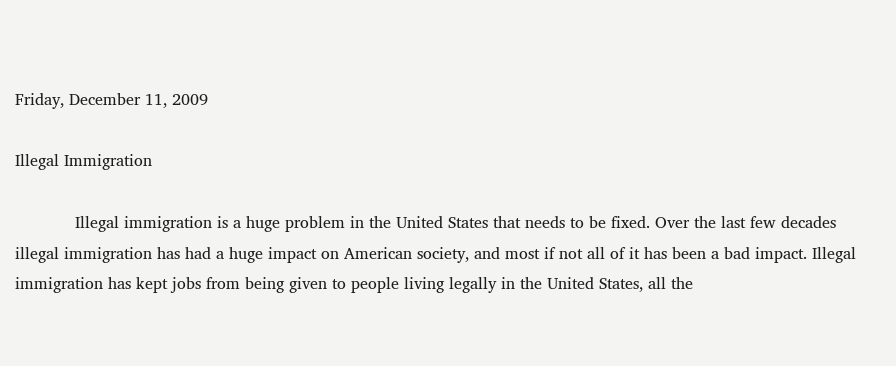Friday, December 11, 2009

Illegal Immigration

            Illegal immigration is a huge problem in the United States that needs to be fixed. Over the last few decades illegal immigration has had a huge impact on American society, and most if not all of it has been a bad impact. Illegal immigration has kept jobs from being given to people living legally in the United States, all the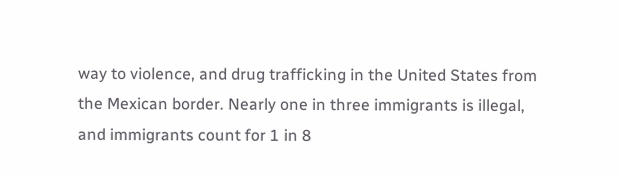way to violence, and drug trafficking in the United States from the Mexican border. Nearly one in three immigrants is illegal, and immigrants count for 1 in 8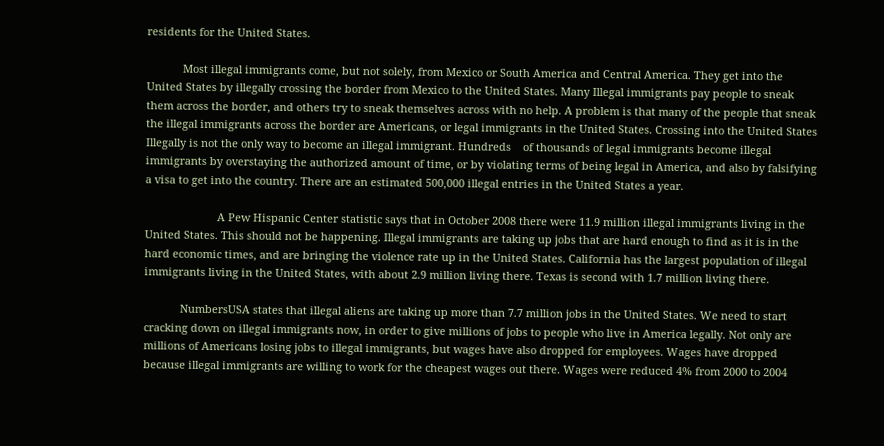residents for the United States.

            Most illegal immigrants come, but not solely, from Mexico or South America and Central America. They get into the United States by illegally crossing the border from Mexico to the United States. Many Illegal immigrants pay people to sneak them across the border, and others try to sneak themselves across with no help. A problem is that many of the people that sneak the illegal immigrants across the border are Americans, or legal immigrants in the United States. Crossing into the United States Illegally is not the only way to become an illegal immigrant. Hundreds    of thousands of legal immigrants become illegal immigrants by overstaying the authorized amount of time, or by violating terms of being legal in America, and also by falsifying a visa to get into the country. There are an estimated 500,000 illegal entries in the United States a year.

                        A Pew Hispanic Center statistic says that in October 2008 there were 11.9 million illegal immigrants living in the United States. This should not be happening. Illegal immigrants are taking up jobs that are hard enough to find as it is in the hard economic times, and are bringing the violence rate up in the United States. California has the largest population of illegal immigrants living in the United States, with about 2.9 million living there. Texas is second with 1.7 million living there.

            NumbersUSA states that illegal aliens are taking up more than 7.7 million jobs in the United States. We need to start cracking down on illegal immigrants now, in order to give millions of jobs to people who live in America legally. Not only are millions of Americans losing jobs to illegal immigrants, but wages have also dropped for employees. Wages have dropped because illegal immigrants are willing to work for the cheapest wages out there. Wages were reduced 4% from 2000 to 2004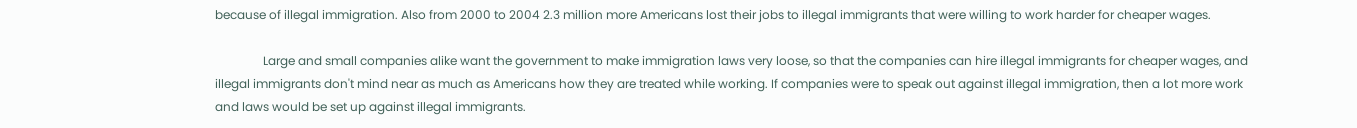because of illegal immigration. Also from 2000 to 2004 2.3 million more Americans lost their jobs to illegal immigrants that were willing to work harder for cheaper wages.

                Large and small companies alike want the government to make immigration laws very loose, so that the companies can hire illegal immigrants for cheaper wages, and illegal immigrants don't mind near as much as Americans how they are treated while working. If companies were to speak out against illegal immigration, then a lot more work and laws would be set up against illegal immigrants.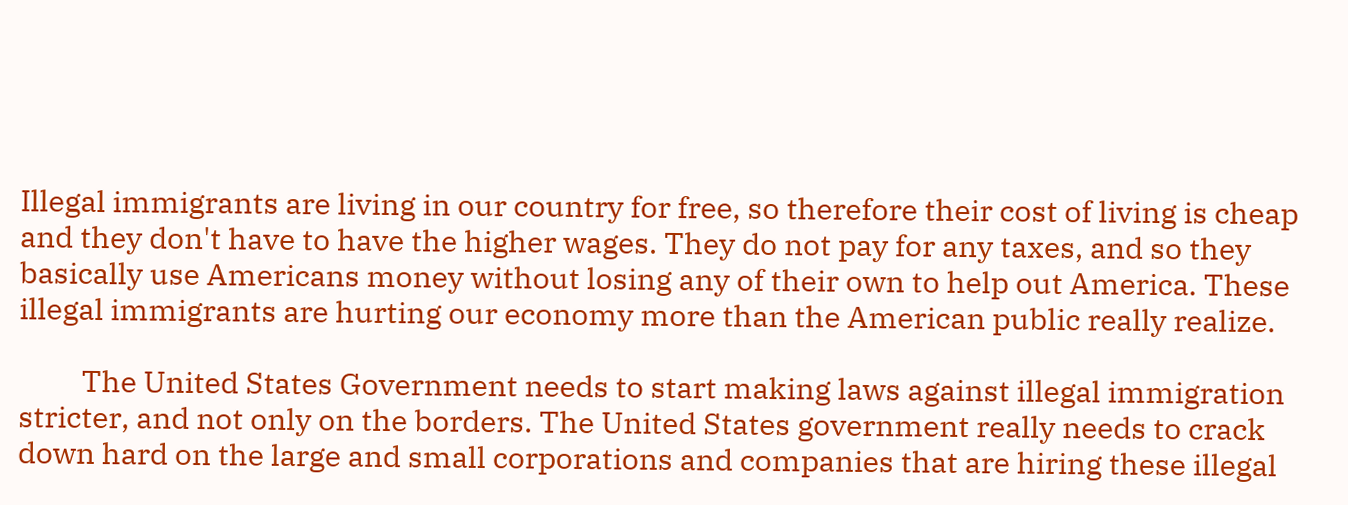Illegal immigrants are living in our country for free, so therefore their cost of living is cheap and they don't have to have the higher wages. They do not pay for any taxes, and so they basically use Americans money without losing any of their own to help out America. These illegal immigrants are hurting our economy more than the American public really realize.

         The United States Government needs to start making laws against illegal immigration stricter, and not only on the borders. The United States government really needs to crack down hard on the large and small corporations and companies that are hiring these illegal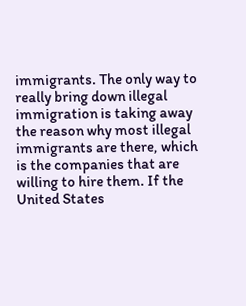immigrants. The only way to really bring down illegal immigration is taking away the reason why most illegal immigrants are there, which is the companies that are willing to hire them. If the United States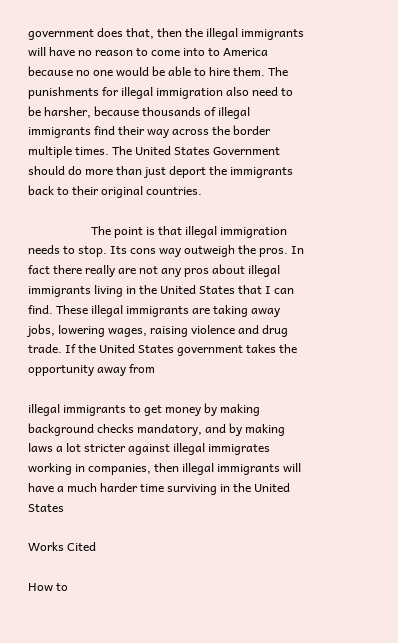government does that, then the illegal immigrants will have no reason to come into to America because no one would be able to hire them. The punishments for illegal immigration also need to be harsher, because thousands of illegal immigrants find their way across the border multiple times. The United States Government should do more than just deport the immigrants back to their original countries.

                     The point is that illegal immigration needs to stop. Its cons way outweigh the pros. In fact there really are not any pros about illegal immigrants living in the United States that I can find. These illegal immigrants are taking away jobs, lowering wages, raising violence and drug trade. If the United States government takes the opportunity away from

illegal immigrants to get money by making background checks mandatory, and by making laws a lot stricter against illegal immigrates working in companies, then illegal immigrants will have a much harder time surviving in the United States

Works Cited

How to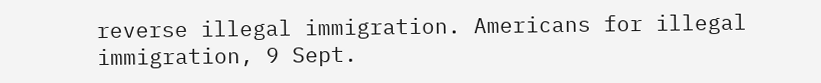reverse illegal immigration. Americans for illegal immigration, 9 Sept.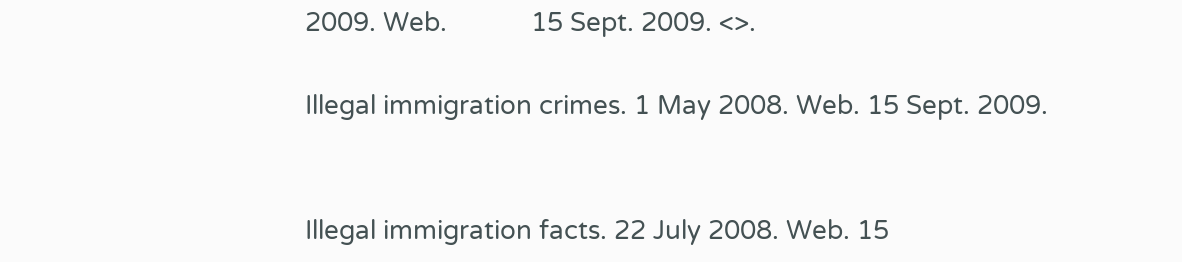2009. Web.            15 Sept. 2009. <>.

Illegal immigration crimes. 1 May 2008. Web. 15 Sept. 2009.


Illegal immigration facts. 22 July 2008. Web. 15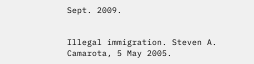Sept. 2009.


Illegal immigration. Steven A. Camarota, 5 May 2005.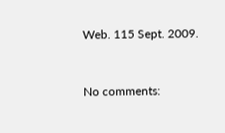Web. 115 Sept. 2009.


No comments: